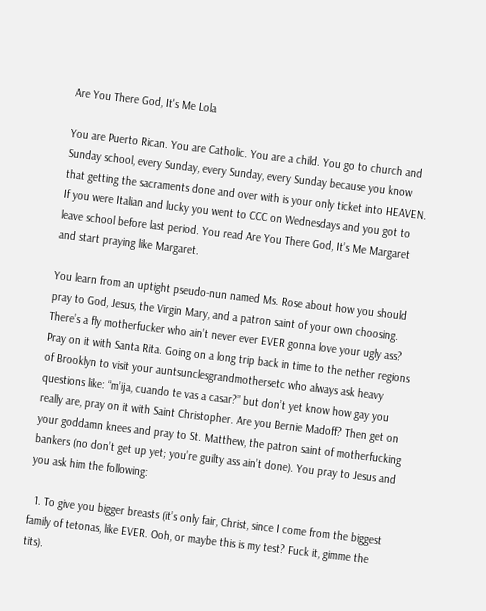Are You There God, It's Me Lola

You are Puerto Rican. You are Catholic. You are a child. You go to church and Sunday school, every Sunday, every Sunday, every Sunday because you know that getting the sacraments done and over with is your only ticket into HEAVEN. If you were Italian and lucky you went to CCC on Wednesdays and you got to leave school before last period. You read Are You There God, It’s Me Margaret and start praying like Margaret.

You learn from an uptight pseudo-nun named Ms. Rose about how you should pray to God, Jesus, the Virgin Mary, and a patron saint of your own choosing. There’s a fly motherfucker who ain’t never ever EVER gonna love your ugly ass? Pray on it with Santa Rita. Going on a long trip back in time to the nether regions of Brooklyn to visit your auntsunclesgrandmothersetc who always ask heavy questions like: “m’ija, cuando te vas a casar?” but don’t yet know how gay you really are, pray on it with Saint Christopher. Are you Bernie Madoff? Then get on your goddamn knees and pray to St. Matthew, the patron saint of motherfucking bankers (no don’t get up yet; you’re guilty ass ain’t done). You pray to Jesus and you ask him the following:

  1. To give you bigger breasts (it’s only fair, Christ, since I come from the biggest family of tetonas, like EVER. Ooh, or maybe this is my test? Fuck it, gimme the tits).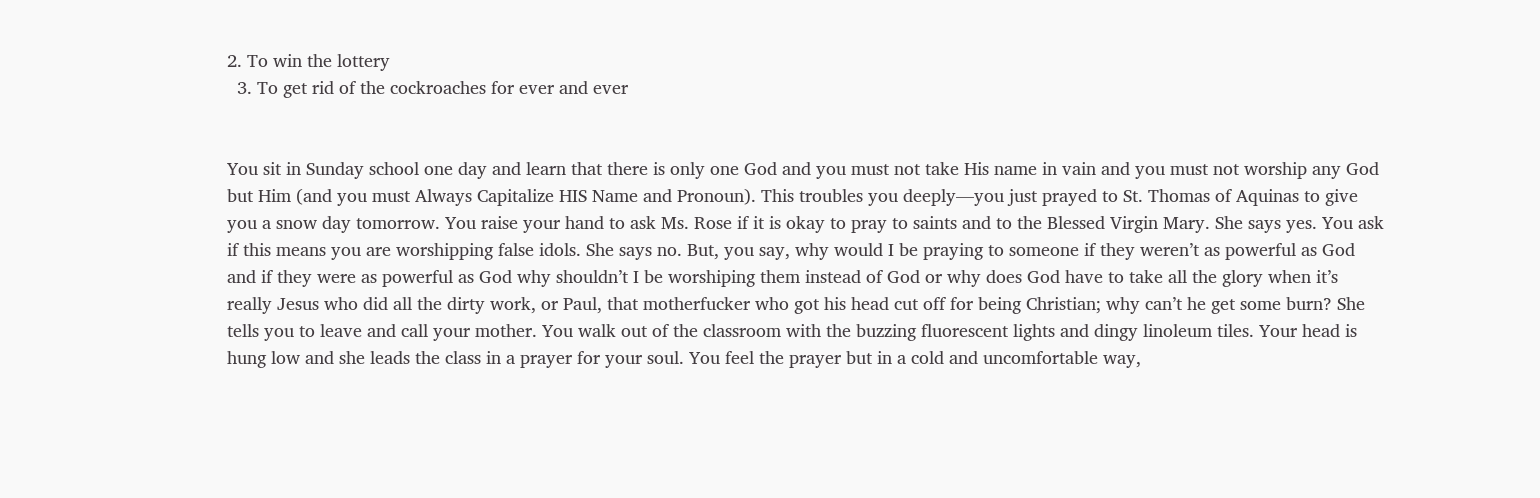2. To win the lottery
  3. To get rid of the cockroaches for ever and ever


You sit in Sunday school one day and learn that there is only one God and you must not take His name in vain and you must not worship any God but Him (and you must Always Capitalize HIS Name and Pronoun). This troubles you deeply—you just prayed to St. Thomas of Aquinas to give you a snow day tomorrow. You raise your hand to ask Ms. Rose if it is okay to pray to saints and to the Blessed Virgin Mary. She says yes. You ask if this means you are worshipping false idols. She says no. But, you say, why would I be praying to someone if they weren’t as powerful as God and if they were as powerful as God why shouldn’t I be worshiping them instead of God or why does God have to take all the glory when it’s really Jesus who did all the dirty work, or Paul, that motherfucker who got his head cut off for being Christian; why can’t he get some burn? She tells you to leave and call your mother. You walk out of the classroom with the buzzing fluorescent lights and dingy linoleum tiles. Your head is hung low and she leads the class in a prayer for your soul. You feel the prayer but in a cold and uncomfortable way,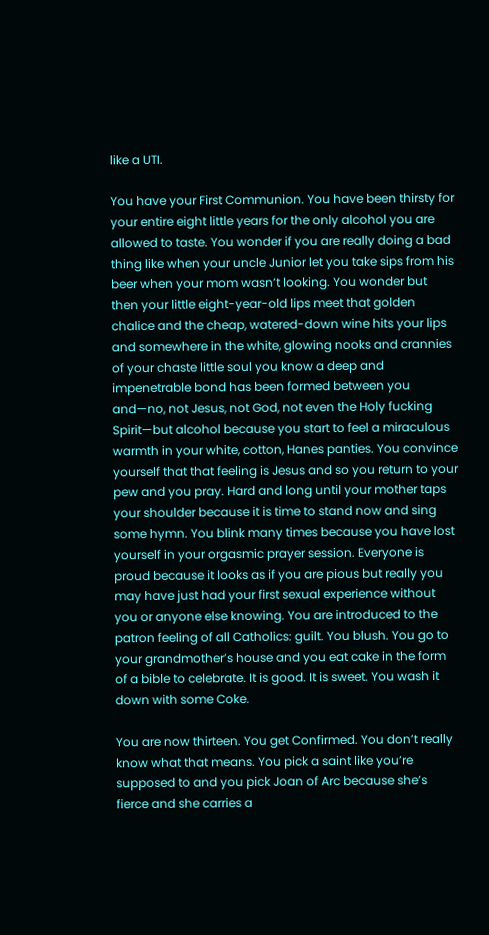like a UTI.

You have your First Communion. You have been thirsty for your entire eight little years for the only alcohol you are allowed to taste. You wonder if you are really doing a bad thing like when your uncle Junior let you take sips from his beer when your mom wasn’t looking. You wonder but then your little eight-year-old lips meet that golden chalice and the cheap, watered-down wine hits your lips and somewhere in the white, glowing nooks and crannies of your chaste little soul you know a deep and impenetrable bond has been formed between you and—no, not Jesus, not God, not even the Holy fucking Spirit—but alcohol because you start to feel a miraculous warmth in your white, cotton, Hanes panties. You convince yourself that that feeling is Jesus and so you return to your pew and you pray. Hard and long until your mother taps your shoulder because it is time to stand now and sing some hymn. You blink many times because you have lost yourself in your orgasmic prayer session. Everyone is proud because it looks as if you are pious but really you may have just had your first sexual experience without you or anyone else knowing. You are introduced to the patron feeling of all Catholics: guilt. You blush. You go to your grandmother’s house and you eat cake in the form of a bible to celebrate. It is good. It is sweet. You wash it down with some Coke.

You are now thirteen. You get Confirmed. You don’t really know what that means. You pick a saint like you’re supposed to and you pick Joan of Arc because she’s fierce and she carries a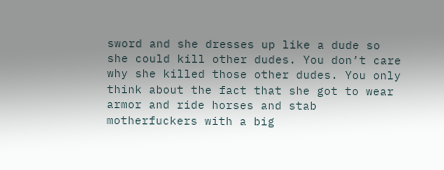sword and she dresses up like a dude so she could kill other dudes. You don’t care why she killed those other dudes. You only think about the fact that she got to wear armor and ride horses and stab motherfuckers with a big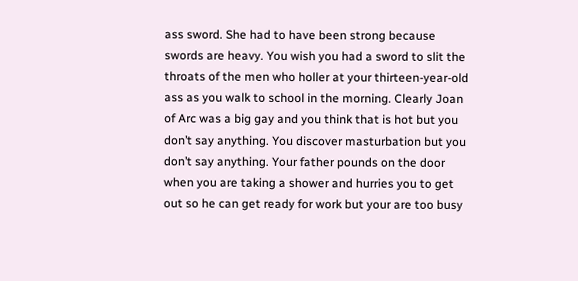ass sword. She had to have been strong because swords are heavy. You wish you had a sword to slit the throats of the men who holler at your thirteen-year-old ass as you walk to school in the morning. Clearly Joan of Arc was a big gay and you think that is hot but you don’t say anything. You discover masturbation but you don’t say anything. Your father pounds on the door when you are taking a shower and hurries you to get out so he can get ready for work but your are too busy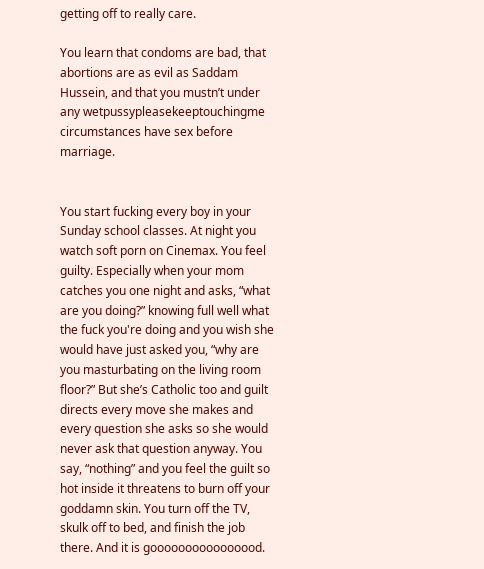getting off to really care.

You learn that condoms are bad, that abortions are as evil as Saddam Hussein, and that you mustn’t under any wetpussypleasekeeptouchingme circumstances have sex before marriage.


You start fucking every boy in your Sunday school classes. At night you watch soft porn on Cinemax. You feel guilty. Especially when your mom catches you one night and asks, “what are you doing?” knowing full well what the fuck you're doing and you wish she would have just asked you, “why are you masturbating on the living room floor?” But she’s Catholic too and guilt directs every move she makes and every question she asks so she would never ask that question anyway. You say, “nothing” and you feel the guilt so hot inside it threatens to burn off your goddamn skin. You turn off the TV, skulk off to bed, and finish the job there. And it is goooooooooooooood.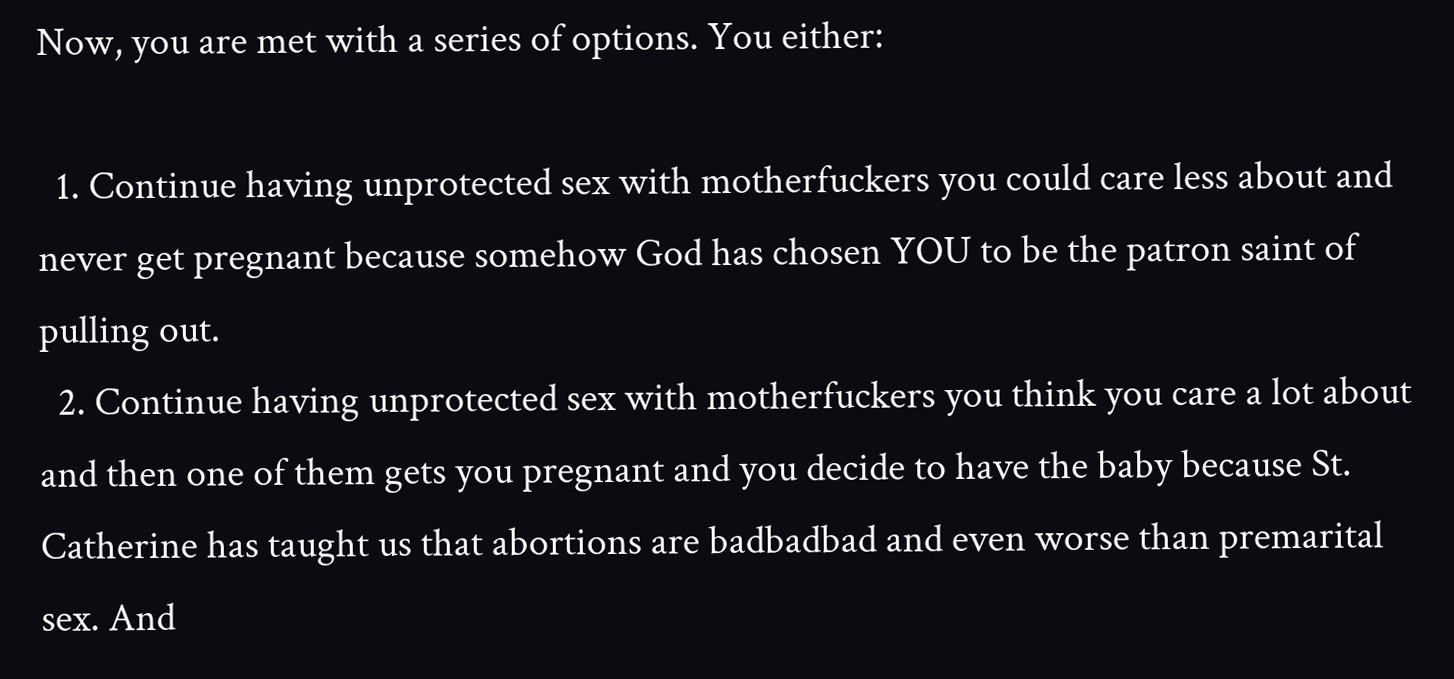Now, you are met with a series of options. You either:

  1. Continue having unprotected sex with motherfuckers you could care less about and never get pregnant because somehow God has chosen YOU to be the patron saint of pulling out.
  2. Continue having unprotected sex with motherfuckers you think you care a lot about and then one of them gets you pregnant and you decide to have the baby because St. Catherine has taught us that abortions are badbadbad and even worse than premarital sex. And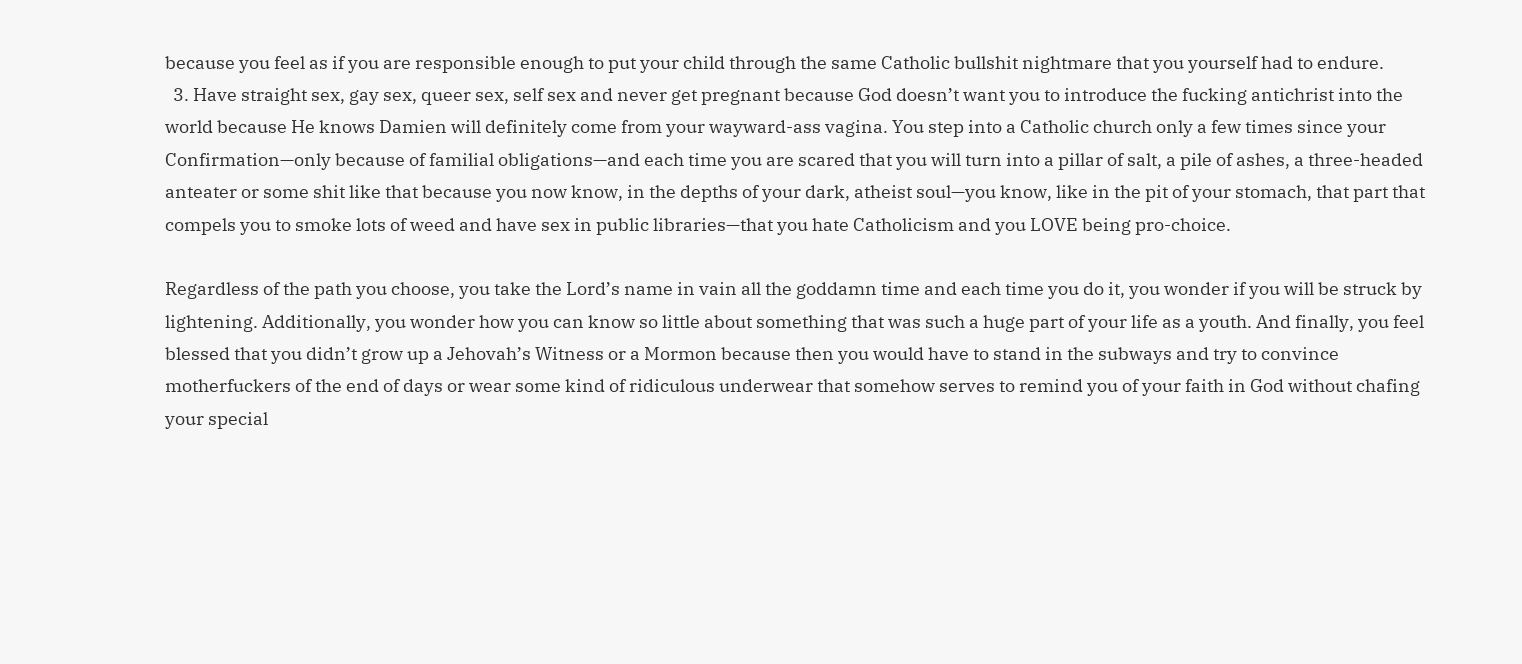because you feel as if you are responsible enough to put your child through the same Catholic bullshit nightmare that you yourself had to endure.
  3. Have straight sex, gay sex, queer sex, self sex and never get pregnant because God doesn’t want you to introduce the fucking antichrist into the world because He knows Damien will definitely come from your wayward-ass vagina. You step into a Catholic church only a few times since your Confirmation—only because of familial obligations—and each time you are scared that you will turn into a pillar of salt, a pile of ashes, a three-headed anteater or some shit like that because you now know, in the depths of your dark, atheist soul—you know, like in the pit of your stomach, that part that compels you to smoke lots of weed and have sex in public libraries—that you hate Catholicism and you LOVE being pro-choice.

Regardless of the path you choose, you take the Lord’s name in vain all the goddamn time and each time you do it, you wonder if you will be struck by lightening. Additionally, you wonder how you can know so little about something that was such a huge part of your life as a youth. And finally, you feel blessed that you didn’t grow up a Jehovah’s Witness or a Mormon because then you would have to stand in the subways and try to convince motherfuckers of the end of days or wear some kind of ridiculous underwear that somehow serves to remind you of your faith in God without chafing your special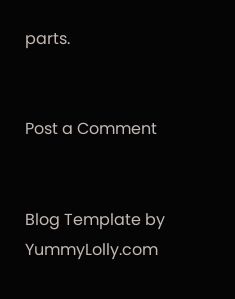parts.


Post a Comment


Blog Template by YummyLolly.com